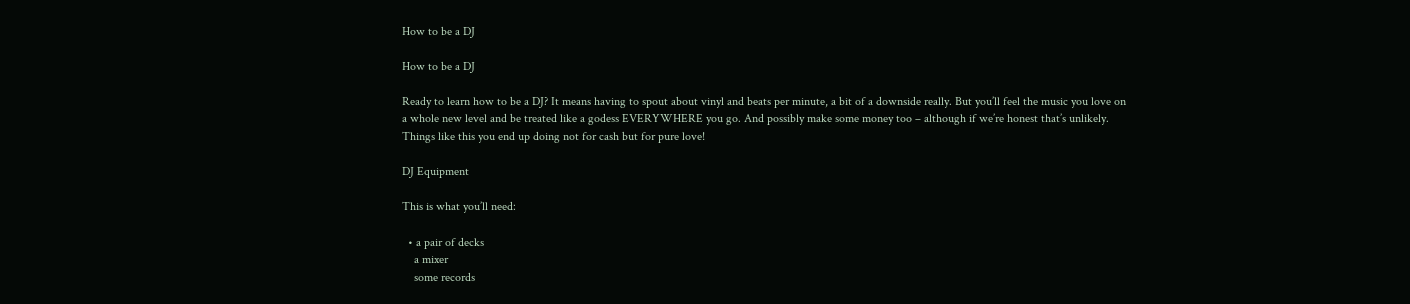How to be a DJ

How to be a DJ

Ready to learn how to be a DJ? It means having to spout about vinyl and beats per minute, a bit of a downside really. But you’ll feel the music you love on a whole new level and be treated like a godess EVERYWHERE you go. And possibly make some money too – although if we’re honest that’s unlikely. Things like this you end up doing not for cash but for pure love!

DJ Equipment

This is what you’ll need:

  • a pair of decks
    a mixer
    some records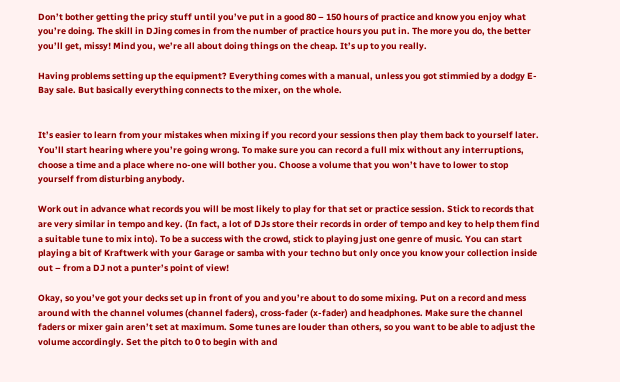Don’t bother getting the pricy stuff until you’ve put in a good 80 – 150 hours of practice and know you enjoy what you’re doing. The skill in DJing comes in from the number of practice hours you put in. The more you do, the better you’ll get, missy! Mind you, we’re all about doing things on the cheap. It’s up to you really.

Having problems setting up the equipment? Everything comes with a manual, unless you got stimmied by a dodgy E-Bay sale. But basically everything connects to the mixer, on the whole.


It’s easier to learn from your mistakes when mixing if you record your sessions then play them back to yourself later. You’ll start hearing where you’re going wrong. To make sure you can record a full mix without any interruptions, choose a time and a place where no-one will bother you. Choose a volume that you won’t have to lower to stop yourself from disturbing anybody.

Work out in advance what records you will be most likely to play for that set or practice session. Stick to records that are very similar in tempo and key. (In fact, a lot of DJs store their records in order of tempo and key to help them find a suitable tune to mix into). To be a success with the crowd, stick to playing just one genre of music. You can start playing a bit of Kraftwerk with your Garage or samba with your techno but only once you know your collection inside out – from a DJ not a punter’s point of view!

Okay, so you’ve got your decks set up in front of you and you’re about to do some mixing. Put on a record and mess around with the channel volumes (channel faders), cross-fader (x-fader) and headphones. Make sure the channel faders or mixer gain aren’t set at maximum. Some tunes are louder than others, so you want to be able to adjust the volume accordingly. Set the pitch to 0 to begin with and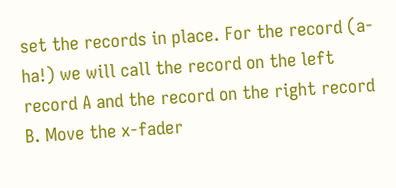set the records in place. For the record (a-ha!) we will call the record on the left record A and the record on the right record B. Move the x-fader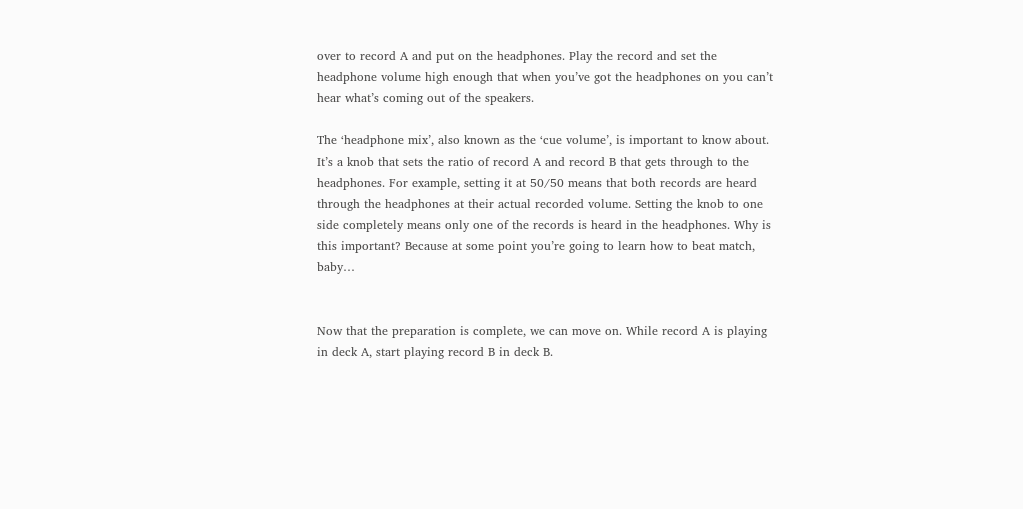over to record A and put on the headphones. Play the record and set the headphone volume high enough that when you’ve got the headphones on you can’t hear what’s coming out of the speakers.

The ‘headphone mix’, also known as the ‘cue volume’, is important to know about. It’s a knob that sets the ratio of record A and record B that gets through to the headphones. For example, setting it at 50/50 means that both records are heard through the headphones at their actual recorded volume. Setting the knob to one side completely means only one of the records is heard in the headphones. Why is this important? Because at some point you’re going to learn how to beat match, baby…


Now that the preparation is complete, we can move on. While record A is playing in deck A, start playing record B in deck B.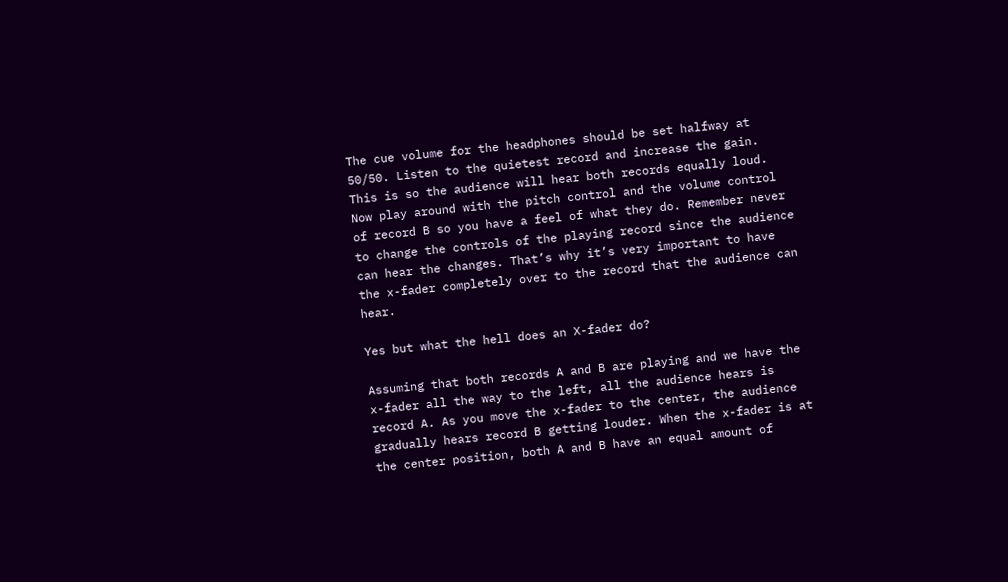The cue volume for the headphones should be set halfway at 50/50. Listen to the quietest record and increase the gain. This is so the audience will hear both records equally loud. Now play around with the pitch control and the volume control of record B so you have a feel of what they do. Remember never to change the controls of the playing record since the audience can hear the changes. That’s why it’s very important to have the x-fader completely over to the record that the audience can hear.

Yes but what the hell does an X-fader do?

Assuming that both records A and B are playing and we have the x-fader all the way to the left, all the audience hears is record A. As you move the x-fader to the center, the audience gradually hears record B getting louder. When the x-fader is at the center position, both A and B have an equal amount of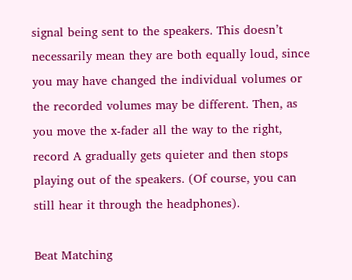signal being sent to the speakers. This doesn’t necessarily mean they are both equally loud, since you may have changed the individual volumes or the recorded volumes may be different. Then, as you move the x-fader all the way to the right, record A gradually gets quieter and then stops playing out of the speakers. (Of course, you can still hear it through the headphones).

Beat Matching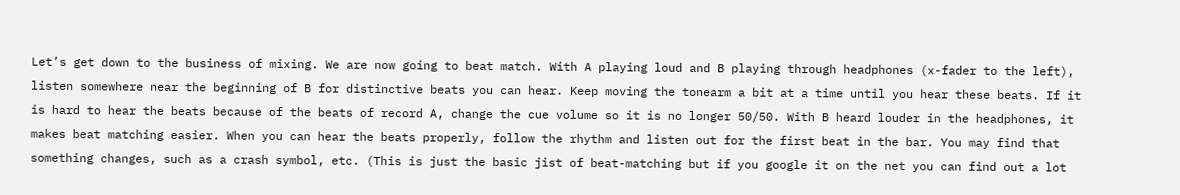Let’s get down to the business of mixing. We are now going to beat match. With A playing loud and B playing through headphones (x-fader to the left), listen somewhere near the beginning of B for distinctive beats you can hear. Keep moving the tonearm a bit at a time until you hear these beats. If it is hard to hear the beats because of the beats of record A, change the cue volume so it is no longer 50/50. With B heard louder in the headphones, it makes beat matching easier. When you can hear the beats properly, follow the rhythm and listen out for the first beat in the bar. You may find that something changes, such as a crash symbol, etc. (This is just the basic jist of beat-matching but if you google it on the net you can find out a lot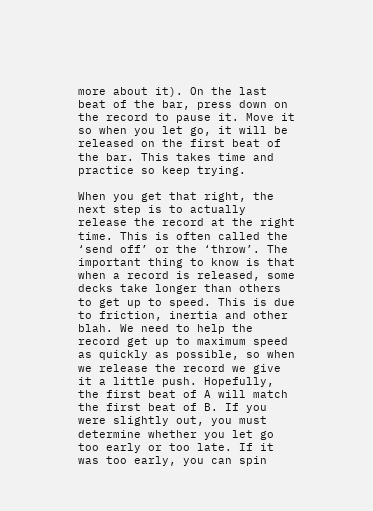more about it). On the last beat of the bar, press down on the record to pause it. Move it so when you let go, it will be released on the first beat of the bar. This takes time and practice so keep trying.

When you get that right, the next step is to actually release the record at the right time. This is often called the ‘send off’ or the ‘throw’. The important thing to know is that when a record is released, some decks take longer than others to get up to speed. This is due to friction, inertia and other blah. We need to help the record get up to maximum speed as quickly as possible, so when we release the record we give it a little push. Hopefully, the first beat of A will match the first beat of B. If you were slightly out, you must determine whether you let go too early or too late. If it was too early, you can spin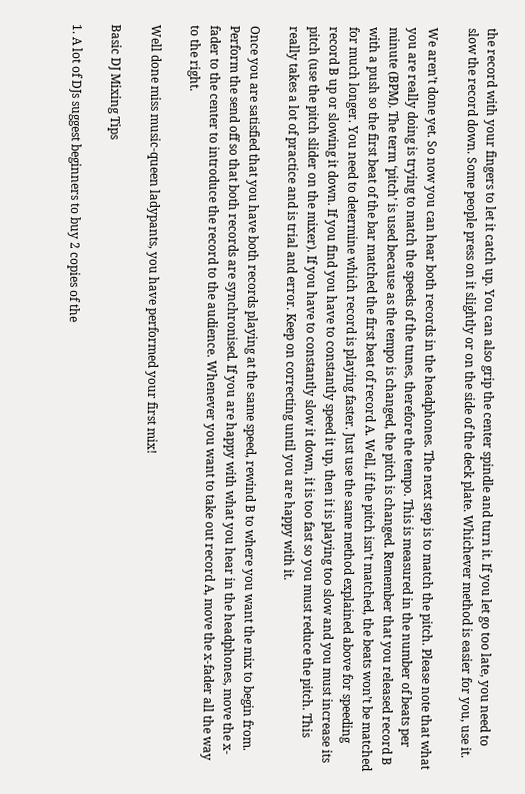the record with your fingers to let it catch up. You can also grip the center spindle and turn it. If you let go too late, you need to slow the record down. Some people press on it slightly or on the side of the deck plate. Whichever method is easier for you, use it.

We aren’t done yet. So now you can hear both records in the headphones. The next step is to match the pitch. Please note that what you are really doing is trying to match the speeds of the tunes, therefore the tempo. This is measured in the number of beats per minute (BPM). The term ‘pitch’ is used because as the tempo is changed, the pitch is changed. Remember that you released record B with a push so the first beat of the bar matched the first beat of record A. Well, if the pitch isn’t matched, the beats won’t be matched for much longer. You need to determine which record is playing faster. Just use the same method explained above for speeding record B up or slowing it down. If you find you have to constantly speed it up, then it is playing too slow and you must increase its pitch (use the pitch slider on the mixer). If you have to constantly slow it down, it is too fast so you must reduce the pitch. This really takes a lot of practice and is trial and error. Keep on correcting until you are happy with it.

Once you are satisfied that you have both records playing at the same speed, rewind B to where you want the mix to begin from. Perform the send off so that both records are synchronised. If you are happy with what you hear in the headphones, move the x-fader to the center to introduce the record to the audience. Whenever you want to take out record A, move the x-fader all the way to the right.

Well done miss music-queen ladypants, you have performed your first mix!

Basic DJ Mixing Tips

1. A lot of DJs suggest beginners to buy 2 copies of the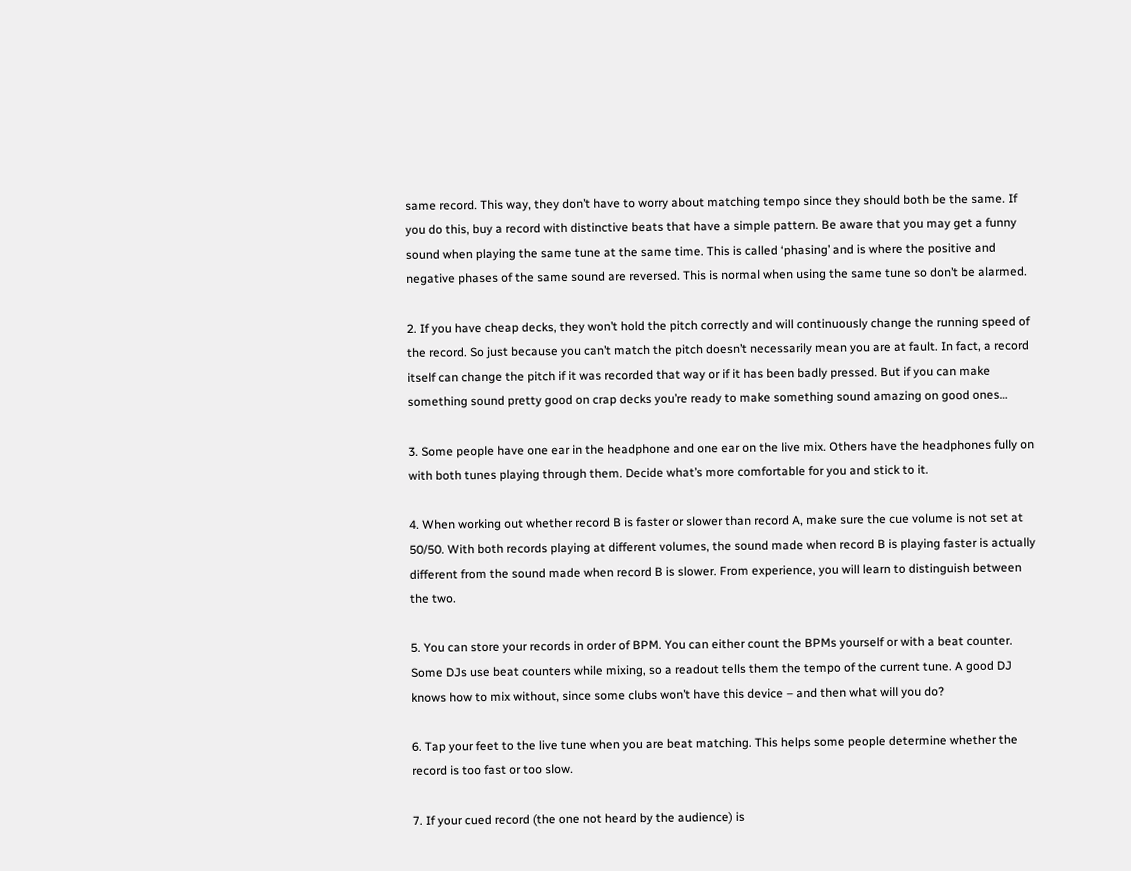same record. This way, they don’t have to worry about matching tempo since they should both be the same. If you do this, buy a record with distinctive beats that have a simple pattern. Be aware that you may get a funny sound when playing the same tune at the same time. This is called ‘phasing’ and is where the positive and negative phases of the same sound are reversed. This is normal when using the same tune so don’t be alarmed.

2. If you have cheap decks, they won’t hold the pitch correctly and will continuously change the running speed of the record. So just because you can’t match the pitch doesn’t necessarily mean you are at fault. In fact, a record itself can change the pitch if it was recorded that way or if it has been badly pressed. But if you can make something sound pretty good on crap decks you’re ready to make something sound amazing on good ones…

3. Some people have one ear in the headphone and one ear on the live mix. Others have the headphones fully on with both tunes playing through them. Decide what’s more comfortable for you and stick to it.

4. When working out whether record B is faster or slower than record A, make sure the cue volume is not set at 50/50. With both records playing at different volumes, the sound made when record B is playing faster is actually different from the sound made when record B is slower. From experience, you will learn to distinguish between the two.

5. You can store your records in order of BPM. You can either count the BPMs yourself or with a beat counter. Some DJs use beat counters while mixing, so a readout tells them the tempo of the current tune. A good DJ knows how to mix without, since some clubs won’t have this device – and then what will you do?

6. Tap your feet to the live tune when you are beat matching. This helps some people determine whether the record is too fast or too slow.

7. If your cued record (the one not heard by the audience) is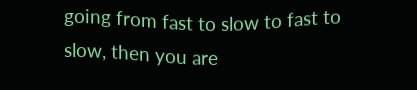going from fast to slow to fast to slow, then you are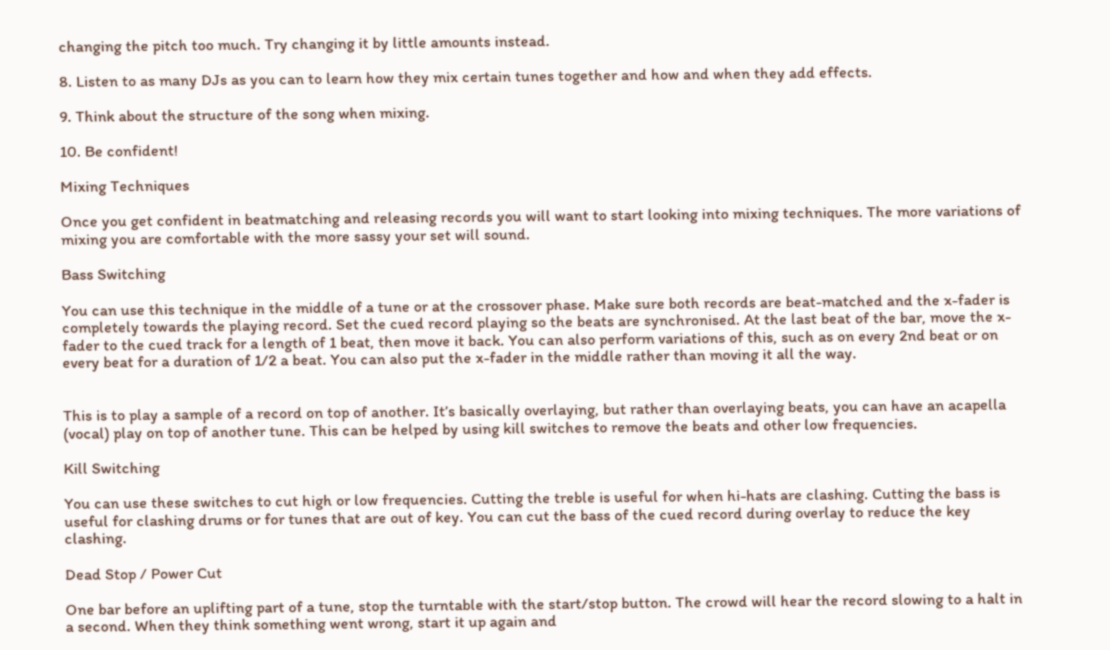changing the pitch too much. Try changing it by little amounts instead.

8. Listen to as many DJs as you can to learn how they mix certain tunes together and how and when they add effects.

9. Think about the structure of the song when mixing.

10. Be confident!

Mixing Techniques

Once you get confident in beatmatching and releasing records you will want to start looking into mixing techniques. The more variations of mixing you are comfortable with the more sassy your set will sound.

Bass Switching

You can use this technique in the middle of a tune or at the crossover phase. Make sure both records are beat-matched and the x-fader is completely towards the playing record. Set the cued record playing so the beats are synchronised. At the last beat of the bar, move the x-fader to the cued track for a length of 1 beat, then move it back. You can also perform variations of this, such as on every 2nd beat or on every beat for a duration of 1/2 a beat. You can also put the x-fader in the middle rather than moving it all the way.


This is to play a sample of a record on top of another. It’s basically overlaying, but rather than overlaying beats, you can have an acapella (vocal) play on top of another tune. This can be helped by using kill switches to remove the beats and other low frequencies.

Kill Switching

You can use these switches to cut high or low frequencies. Cutting the treble is useful for when hi-hats are clashing. Cutting the bass is useful for clashing drums or for tunes that are out of key. You can cut the bass of the cued record during overlay to reduce the key clashing.

Dead Stop / Power Cut

One bar before an uplifting part of a tune, stop the turntable with the start/stop button. The crowd will hear the record slowing to a halt in a second. When they think something went wrong, start it up again and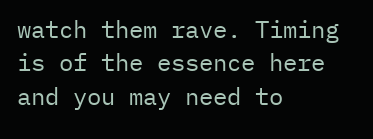watch them rave. Timing is of the essence here and you may need to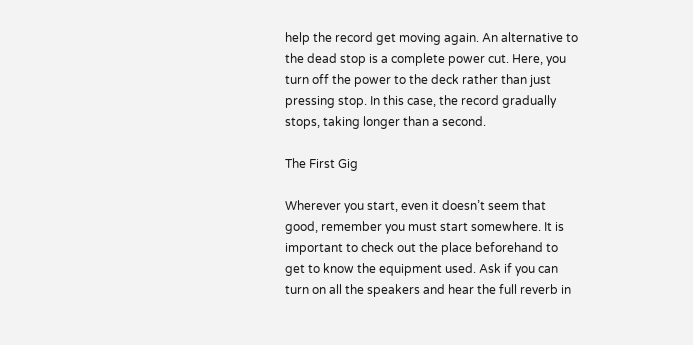help the record get moving again. An alternative to the dead stop is a complete power cut. Here, you turn off the power to the deck rather than just pressing stop. In this case, the record gradually stops, taking longer than a second.

The First Gig

Wherever you start, even it doesn’t seem that good, remember you must start somewhere. It is important to check out the place beforehand to get to know the equipment used. Ask if you can turn on all the speakers and hear the full reverb in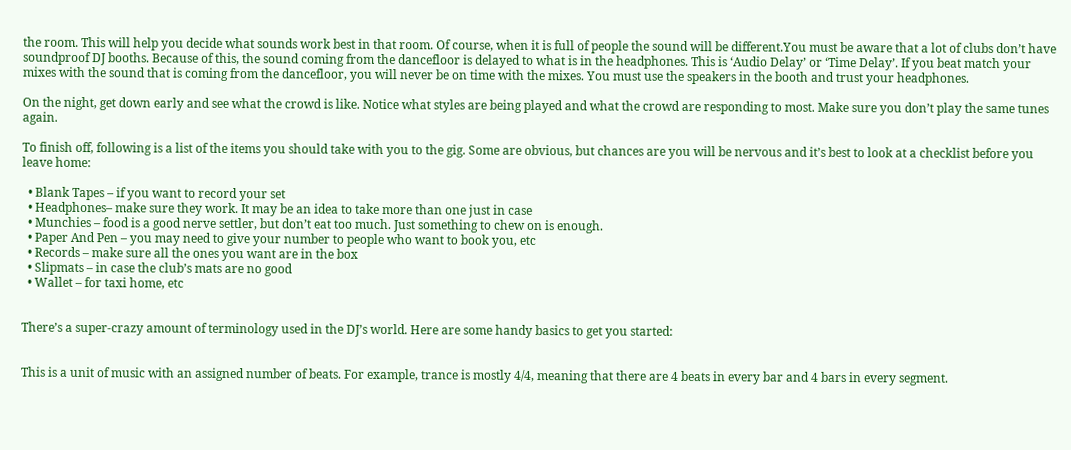the room. This will help you decide what sounds work best in that room. Of course, when it is full of people the sound will be different.You must be aware that a lot of clubs don’t have soundproof DJ booths. Because of this, the sound coming from the dancefloor is delayed to what is in the headphones. This is ‘Audio Delay’ or ‘Time Delay’. If you beat match your mixes with the sound that is coming from the dancefloor, you will never be on time with the mixes. You must use the speakers in the booth and trust your headphones.

On the night, get down early and see what the crowd is like. Notice what styles are being played and what the crowd are responding to most. Make sure you don’t play the same tunes again.

To finish off, following is a list of the items you should take with you to the gig. Some are obvious, but chances are you will be nervous and it’s best to look at a checklist before you leave home:

  • Blank Tapes – if you want to record your set
  • Headphones– make sure they work. It may be an idea to take more than one just in case
  • Munchies – food is a good nerve settler, but don’t eat too much. Just something to chew on is enough.
  • Paper And Pen – you may need to give your number to people who want to book you, etc
  • Records – make sure all the ones you want are in the box
  • Slipmats – in case the club’s mats are no good
  • Wallet – for taxi home, etc


There’s a super-crazy amount of terminology used in the DJ’s world. Here are some handy basics to get you started:


This is a unit of music with an assigned number of beats. For example, trance is mostly 4/4, meaning that there are 4 beats in every bar and 4 bars in every segment.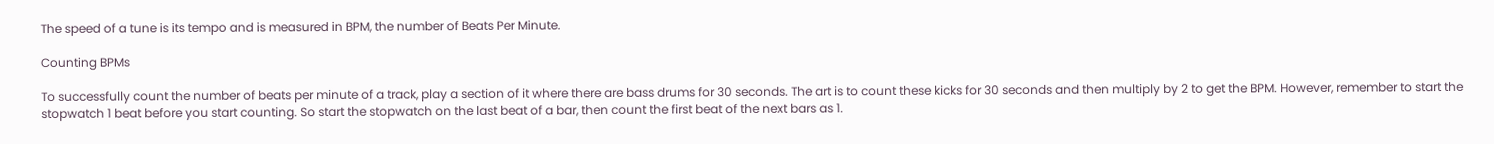The speed of a tune is its tempo and is measured in BPM, the number of Beats Per Minute.

Counting BPMs

To successfully count the number of beats per minute of a track, play a section of it where there are bass drums for 30 seconds. The art is to count these kicks for 30 seconds and then multiply by 2 to get the BPM. However, remember to start the stopwatch 1 beat before you start counting. So start the stopwatch on the last beat of a bar, then count the first beat of the next bars as 1.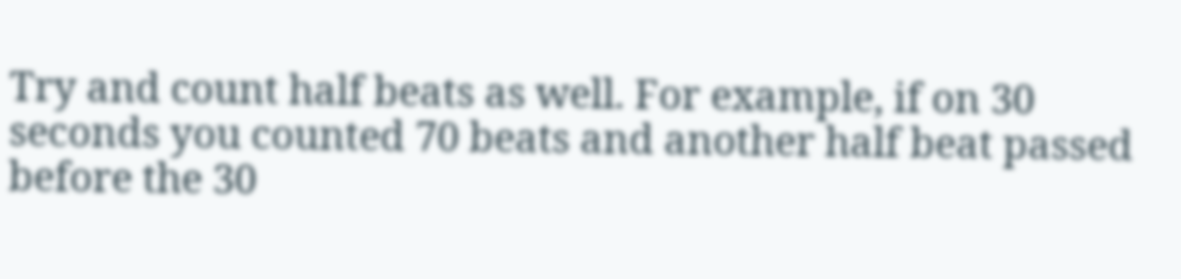Try and count half beats as well. For example, if on 30 seconds you counted 70 beats and another half beat passed before the 30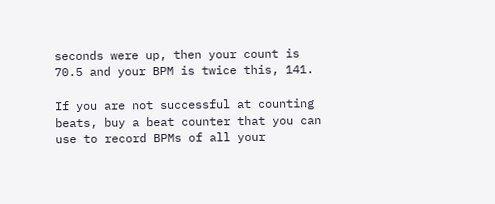seconds were up, then your count is 70.5 and your BPM is twice this, 141.

If you are not successful at counting beats, buy a beat counter that you can use to record BPMs of all your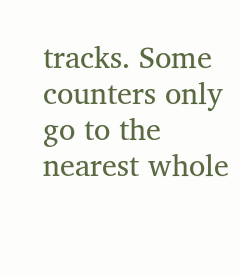tracks. Some counters only go to the nearest whole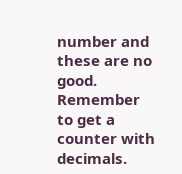number and these are no good. Remember to get a counter with decimals.